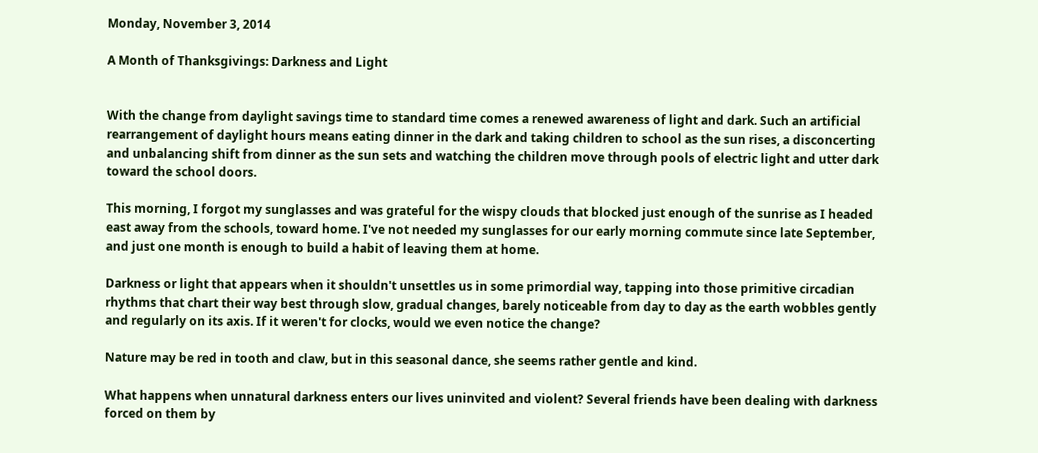Monday, November 3, 2014

A Month of Thanksgivings: Darkness and Light


With the change from daylight savings time to standard time comes a renewed awareness of light and dark. Such an artificial rearrangement of daylight hours means eating dinner in the dark and taking children to school as the sun rises, a disconcerting and unbalancing shift from dinner as the sun sets and watching the children move through pools of electric light and utter dark toward the school doors.

This morning, I forgot my sunglasses and was grateful for the wispy clouds that blocked just enough of the sunrise as I headed east away from the schools, toward home. I've not needed my sunglasses for our early morning commute since late September, and just one month is enough to build a habit of leaving them at home.

Darkness or light that appears when it shouldn't unsettles us in some primordial way, tapping into those primitive circadian rhythms that chart their way best through slow, gradual changes, barely noticeable from day to day as the earth wobbles gently and regularly on its axis. If it weren't for clocks, would we even notice the change?

Nature may be red in tooth and claw, but in this seasonal dance, she seems rather gentle and kind.

What happens when unnatural darkness enters our lives uninvited and violent? Several friends have been dealing with darkness forced on them by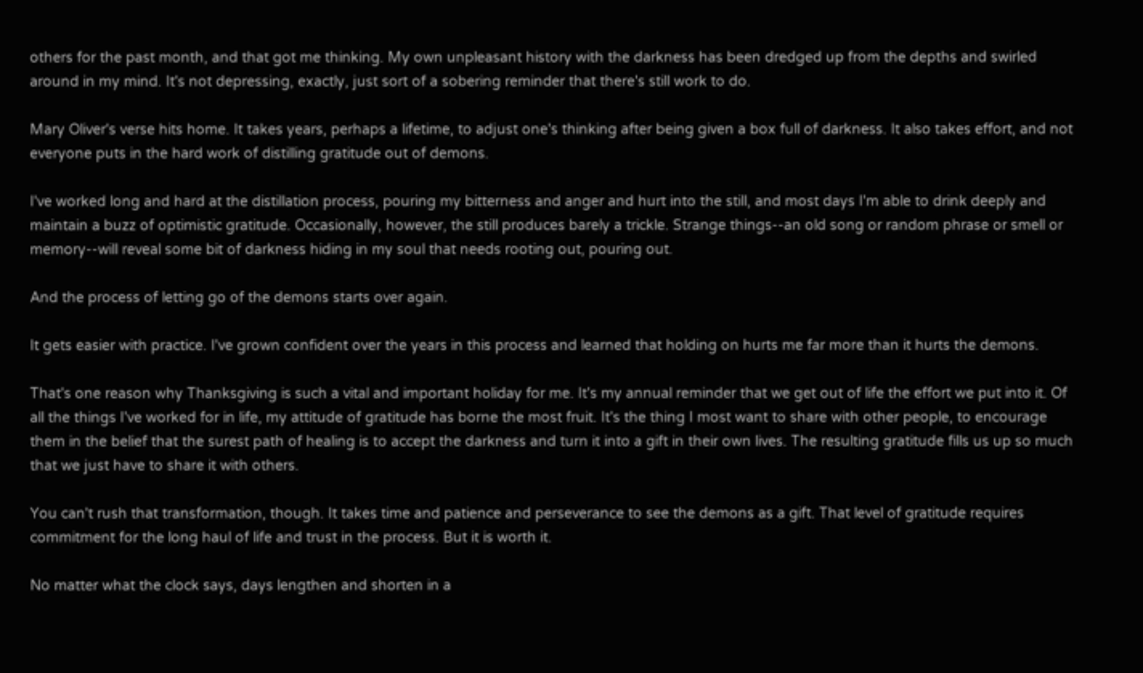others for the past month, and that got me thinking. My own unpleasant history with the darkness has been dredged up from the depths and swirled around in my mind. It's not depressing, exactly, just sort of a sobering reminder that there's still work to do.

Mary Oliver's verse hits home. It takes years, perhaps a lifetime, to adjust one's thinking after being given a box full of darkness. It also takes effort, and not everyone puts in the hard work of distilling gratitude out of demons.

I've worked long and hard at the distillation process, pouring my bitterness and anger and hurt into the still, and most days I'm able to drink deeply and maintain a buzz of optimistic gratitude. Occasionally, however, the still produces barely a trickle. Strange things--an old song or random phrase or smell or memory--will reveal some bit of darkness hiding in my soul that needs rooting out, pouring out.

And the process of letting go of the demons starts over again.

It gets easier with practice. I've grown confident over the years in this process and learned that holding on hurts me far more than it hurts the demons.

That's one reason why Thanksgiving is such a vital and important holiday for me. It's my annual reminder that we get out of life the effort we put into it. Of all the things I've worked for in life, my attitude of gratitude has borne the most fruit. It's the thing I most want to share with other people, to encourage them in the belief that the surest path of healing is to accept the darkness and turn it into a gift in their own lives. The resulting gratitude fills us up so much that we just have to share it with others.

You can't rush that transformation, though. It takes time and patience and perseverance to see the demons as a gift. That level of gratitude requires commitment for the long haul of life and trust in the process. But it is worth it.

No matter what the clock says, days lengthen and shorten in a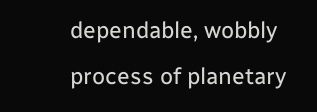dependable, wobbly process of planetary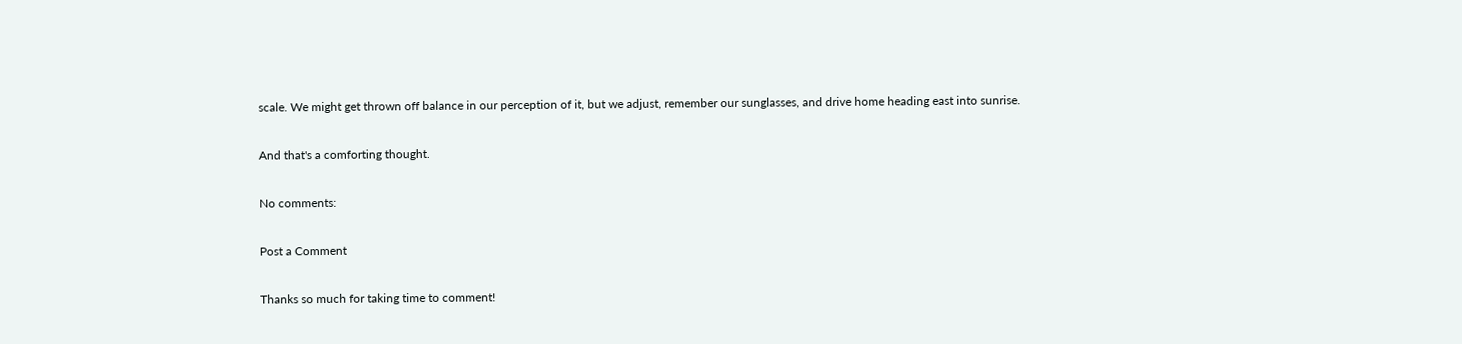scale. We might get thrown off balance in our perception of it, but we adjust, remember our sunglasses, and drive home heading east into sunrise.

And that's a comforting thought.

No comments:

Post a Comment

Thanks so much for taking time to comment!